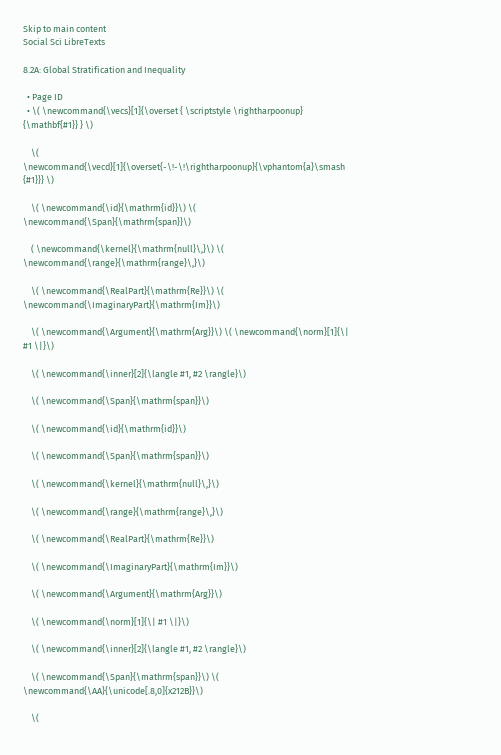Skip to main content
Social Sci LibreTexts

8.2A: Global Stratification and Inequality

  • Page ID
  • \( \newcommand{\vecs}[1]{\overset { \scriptstyle \rightharpoonup} {\mathbf{#1}} } \)

    \( \newcommand{\vecd}[1]{\overset{-\!-\!\rightharpoonup}{\vphantom{a}\smash {#1}}} \)

    \( \newcommand{\id}{\mathrm{id}}\) \( \newcommand{\Span}{\mathrm{span}}\)

    ( \newcommand{\kernel}{\mathrm{null}\,}\) \( \newcommand{\range}{\mathrm{range}\,}\)

    \( \newcommand{\RealPart}{\mathrm{Re}}\) \( \newcommand{\ImaginaryPart}{\mathrm{Im}}\)

    \( \newcommand{\Argument}{\mathrm{Arg}}\) \( \newcommand{\norm}[1]{\| #1 \|}\)

    \( \newcommand{\inner}[2]{\langle #1, #2 \rangle}\)

    \( \newcommand{\Span}{\mathrm{span}}\)

    \( \newcommand{\id}{\mathrm{id}}\)

    \( \newcommand{\Span}{\mathrm{span}}\)

    \( \newcommand{\kernel}{\mathrm{null}\,}\)

    \( \newcommand{\range}{\mathrm{range}\,}\)

    \( \newcommand{\RealPart}{\mathrm{Re}}\)

    \( \newcommand{\ImaginaryPart}{\mathrm{Im}}\)

    \( \newcommand{\Argument}{\mathrm{Arg}}\)

    \( \newcommand{\norm}[1]{\| #1 \|}\)

    \( \newcommand{\inner}[2]{\langle #1, #2 \rangle}\)

    \( \newcommand{\Span}{\mathrm{span}}\) \( \newcommand{\AA}{\unicode[.8,0]{x212B}}\)

    \(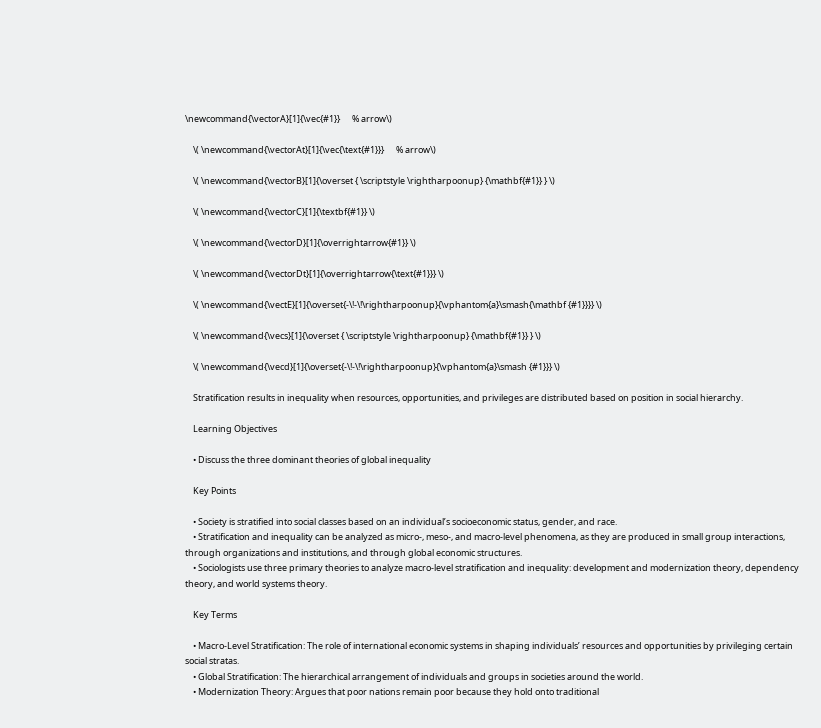\newcommand{\vectorA}[1]{\vec{#1}}      % arrow\)

    \( \newcommand{\vectorAt}[1]{\vec{\text{#1}}}      % arrow\)

    \( \newcommand{\vectorB}[1]{\overset { \scriptstyle \rightharpoonup} {\mathbf{#1}} } \)

    \( \newcommand{\vectorC}[1]{\textbf{#1}} \)

    \( \newcommand{\vectorD}[1]{\overrightarrow{#1}} \)

    \( \newcommand{\vectorDt}[1]{\overrightarrow{\text{#1}}} \)

    \( \newcommand{\vectE}[1]{\overset{-\!-\!\rightharpoonup}{\vphantom{a}\smash{\mathbf {#1}}}} \)

    \( \newcommand{\vecs}[1]{\overset { \scriptstyle \rightharpoonup} {\mathbf{#1}} } \)

    \( \newcommand{\vecd}[1]{\overset{-\!-\!\rightharpoonup}{\vphantom{a}\smash {#1}}} \)

    Stratification results in inequality when resources, opportunities, and privileges are distributed based on position in social hierarchy.

    Learning Objectives

    • Discuss the three dominant theories of global inequality

    Key Points

    • Society is stratified into social classes based on an individual’s socioeconomic status, gender, and race.
    • Stratification and inequality can be analyzed as micro-, meso-, and macro-level phenomena, as they are produced in small group interactions, through organizations and institutions, and through global economic structures.
    • Sociologists use three primary theories to analyze macro-level stratification and inequality: development and modernization theory, dependency theory, and world systems theory.

    Key Terms

    • Macro-Level Stratification: The role of international economic systems in shaping individuals’ resources and opportunities by privileging certain social stratas.
    • Global Stratification: The hierarchical arrangement of individuals and groups in societies around the world.
    • Modernization Theory: Argues that poor nations remain poor because they hold onto traditional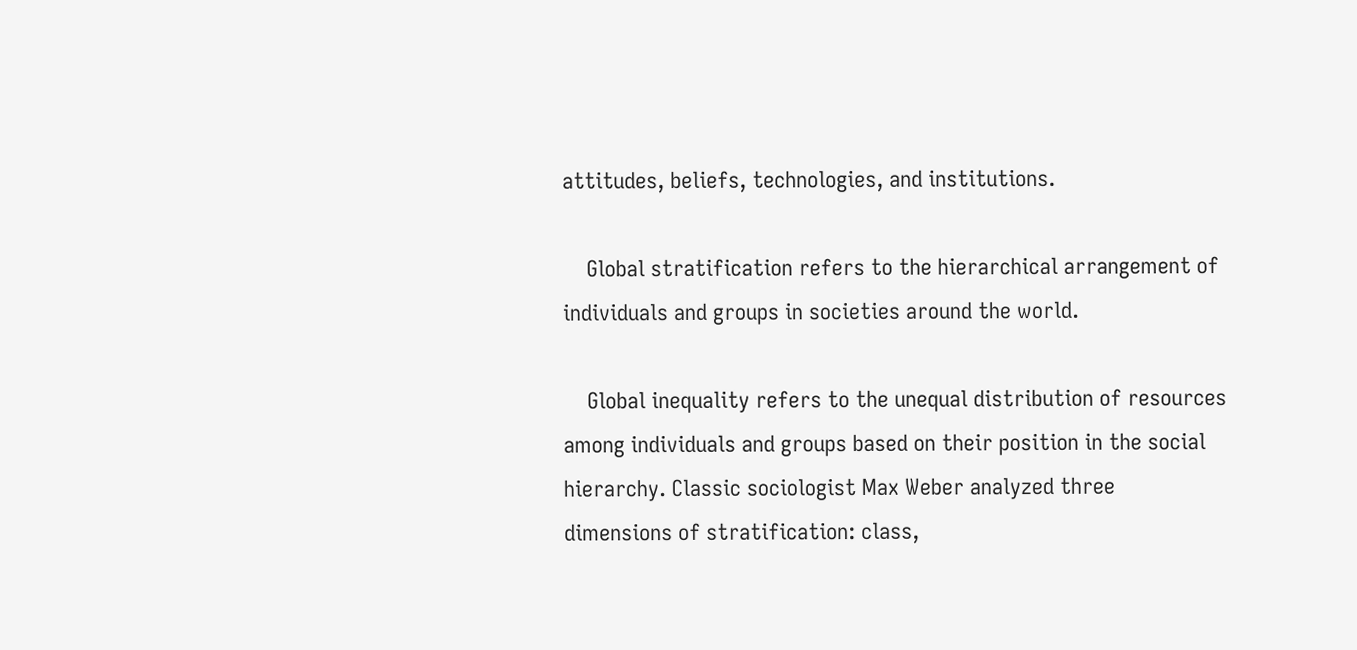attitudes, beliefs, technologies, and institutions.

    Global stratification refers to the hierarchical arrangement of individuals and groups in societies around the world.

    Global inequality refers to the unequal distribution of resources among individuals and groups based on their position in the social hierarchy. Classic sociologist Max Weber analyzed three dimensions of stratification: class,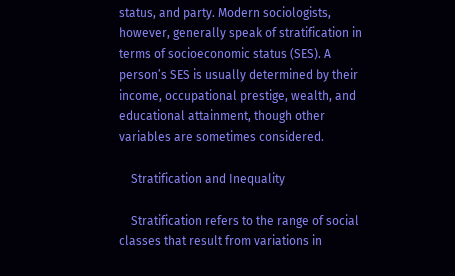status, and party. Modern sociologists, however, generally speak of stratification in terms of socioeconomic status (SES). A person’s SES is usually determined by their income, occupational prestige, wealth, and educational attainment, though other variables are sometimes considered.

    Stratification and Inequality

    Stratification refers to the range of social classes that result from variations in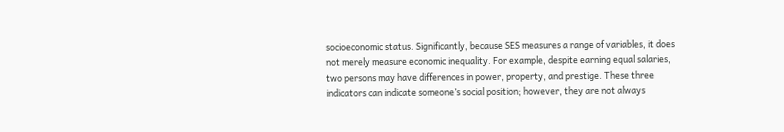socioeconomic status. Significantly, because SES measures a range of variables, it does not merely measure economic inequality. For example, despite earning equal salaries, two persons may have differences in power, property, and prestige. These three indicators can indicate someone’s social position; however, they are not always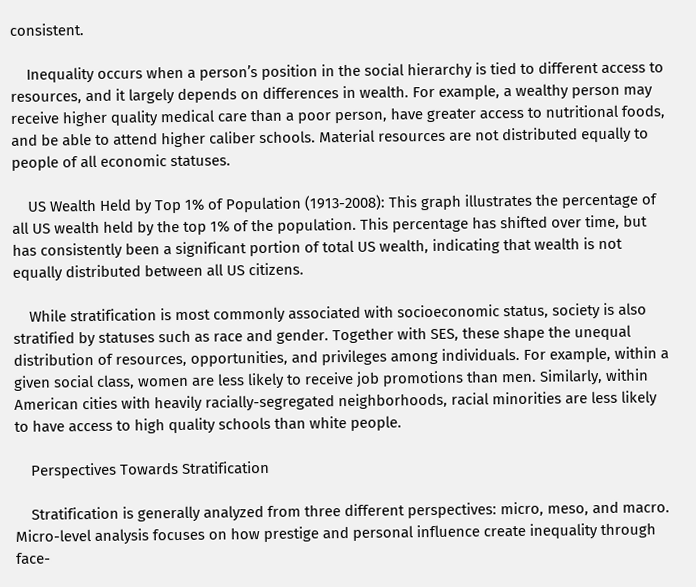consistent.

    Inequality occurs when a person’s position in the social hierarchy is tied to different access to resources, and it largely depends on differences in wealth. For example, a wealthy person may receive higher quality medical care than a poor person, have greater access to nutritional foods, and be able to attend higher caliber schools. Material resources are not distributed equally to people of all economic statuses.

    US Wealth Held by Top 1% of Population (1913-2008): This graph illustrates the percentage of all US wealth held by the top 1% of the population. This percentage has shifted over time, but has consistently been a significant portion of total US wealth, indicating that wealth is not equally distributed between all US citizens.

    While stratification is most commonly associated with socioeconomic status, society is also stratified by statuses such as race and gender. Together with SES, these shape the unequal distribution of resources, opportunities, and privileges among individuals. For example, within a given social class, women are less likely to receive job promotions than men. Similarly, within American cities with heavily racially-segregated neighborhoods, racial minorities are less likely to have access to high quality schools than white people.

    Perspectives Towards Stratification

    Stratification is generally analyzed from three different perspectives: micro, meso, and macro. Micro-level analysis focuses on how prestige and personal influence create inequality through face-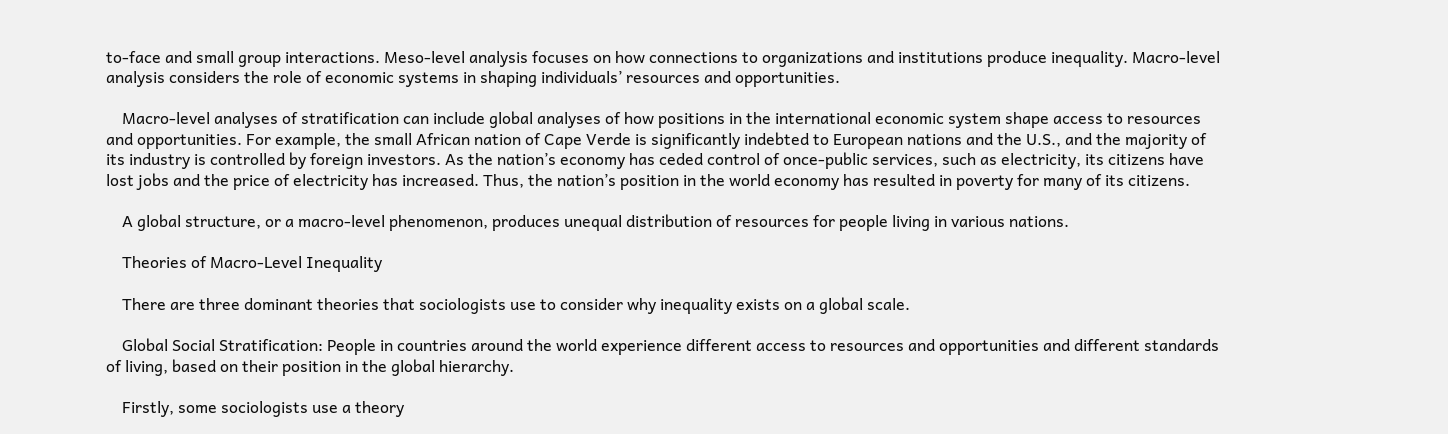to-face and small group interactions. Meso-level analysis focuses on how connections to organizations and institutions produce inequality. Macro-level analysis considers the role of economic systems in shaping individuals’ resources and opportunities.

    Macro-level analyses of stratification can include global analyses of how positions in the international economic system shape access to resources and opportunities. For example, the small African nation of Cape Verde is significantly indebted to European nations and the U.S., and the majority of its industry is controlled by foreign investors. As the nation’s economy has ceded control of once-public services, such as electricity, its citizens have lost jobs and the price of electricity has increased. Thus, the nation’s position in the world economy has resulted in poverty for many of its citizens.

    A global structure, or a macro-level phenomenon, produces unequal distribution of resources for people living in various nations.

    Theories of Macro-Level Inequality

    There are three dominant theories that sociologists use to consider why inequality exists on a global scale.

    Global Social Stratification: People in countries around the world experience different access to resources and opportunities and different standards of living, based on their position in the global hierarchy.

    Firstly, some sociologists use a theory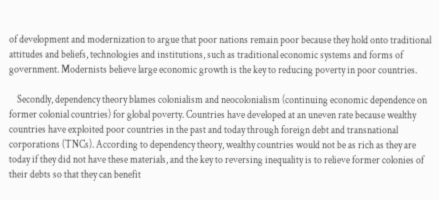of development and modernization to argue that poor nations remain poor because they hold onto traditional attitudes and beliefs, technologies and institutions, such as traditional economic systems and forms of government. Modernists believe large economic growth is the key to reducing poverty in poor countries.

    Secondly, dependency theory blames colonialism and neocolonialism (continuing economic dependence on former colonial countries) for global poverty. Countries have developed at an uneven rate because wealthy countries have exploited poor countries in the past and today through foreign debt and transnational corporations (TNCs). According to dependency theory, wealthy countries would not be as rich as they are today if they did not have these materials, and the key to reversing inequality is to relieve former colonies of their debts so that they can benefit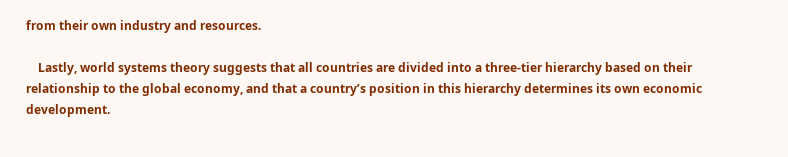from their own industry and resources.

    Lastly, world systems theory suggests that all countries are divided into a three-tier hierarchy based on their relationship to the global economy, and that a country’s position in this hierarchy determines its own economic development.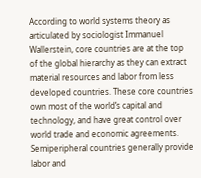According to world systems theory as articulated by sociologist Immanuel Wallerstein, core countries are at the top of the global hierarchy as they can extract material resources and labor from less developed countries. These core countries own most of the world’s capital and technology, and have great control over world trade and economic agreements. Semiperipheral countries generally provide labor and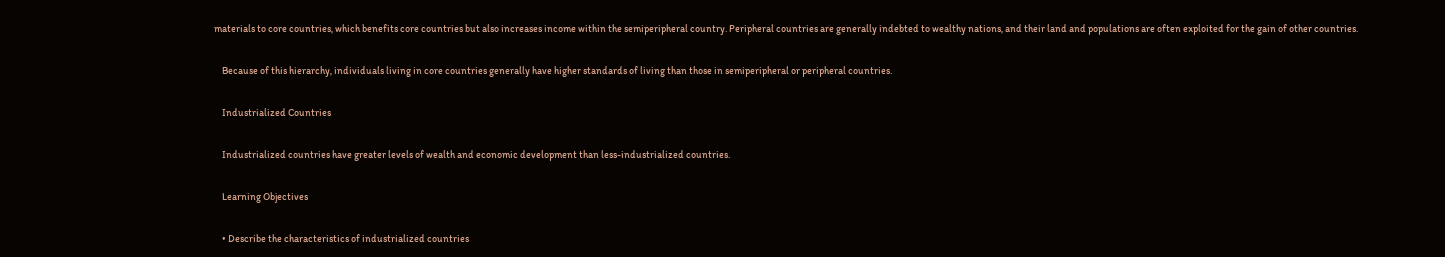materials to core countries, which benefits core countries but also increases income within the semiperipheral country. Peripheral countries are generally indebted to wealthy nations, and their land and populations are often exploited for the gain of other countries.

    Because of this hierarchy, individuals living in core countries generally have higher standards of living than those in semiperipheral or peripheral countries.

    Industrialized Countries

    Industrialized countries have greater levels of wealth and economic development than less-industrialized countries.

    Learning Objectives

    • Describe the characteristics of industrialized countries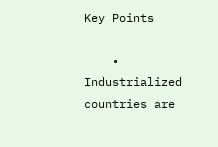Key Points

    • Industrialized countries are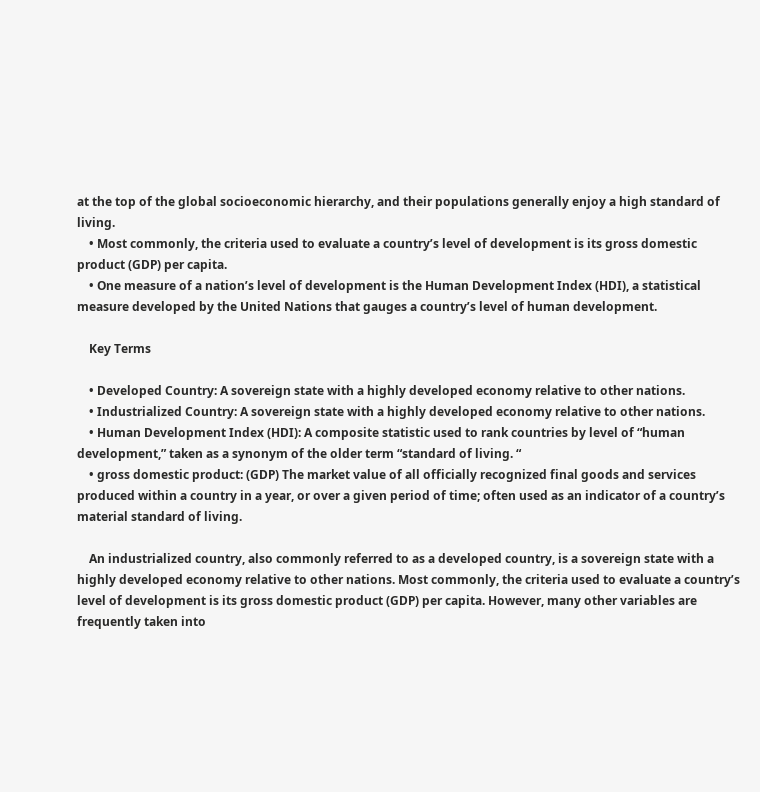at the top of the global socioeconomic hierarchy, and their populations generally enjoy a high standard of living.
    • Most commonly, the criteria used to evaluate a country’s level of development is its gross domestic product (GDP) per capita.
    • One measure of a nation’s level of development is the Human Development Index (HDI), a statistical measure developed by the United Nations that gauges a country’s level of human development.

    Key Terms

    • Developed Country: A sovereign state with a highly developed economy relative to other nations.
    • Industrialized Country: A sovereign state with a highly developed economy relative to other nations.
    • Human Development Index (HDI): A composite statistic used to rank countries by level of “human development,” taken as a synonym of the older term “standard of living. “
    • gross domestic product: (GDP) The market value of all officially recognized final goods and services produced within a country in a year, or over a given period of time; often used as an indicator of a country’s material standard of living.

    An industrialized country, also commonly referred to as a developed country, is a sovereign state with a highly developed economy relative to other nations. Most commonly, the criteria used to evaluate a country’s level of development is its gross domestic product (GDP) per capita. However, many other variables are frequently taken into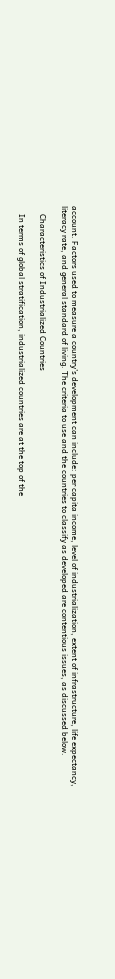account. Factors used to measure a country’s development can include: per capita income, level of industrialization, extent of infrastructure, life expectancy, literacy rate, and general standard of living. The criteria to use and the countries to classify as developed are contentious issues, as discussed below.

    Characteristics of Industrialized Countries

    In terms of global stratification, industrialized countries are at the top of the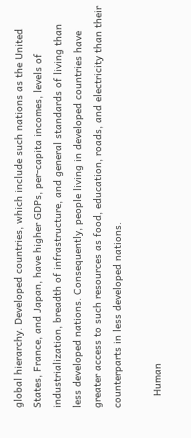global hierarchy. Developed countries, which include such nations as the United States, France, and Japan, have higher GDPs, per-capita incomes, levels of industrialization, breadth of infrastructure, and general standards of living than less developed nations. Consequently, people living in developed countries have greater access to such resources as food, education, roads, and electricity than their counterparts in less developed nations.

    Human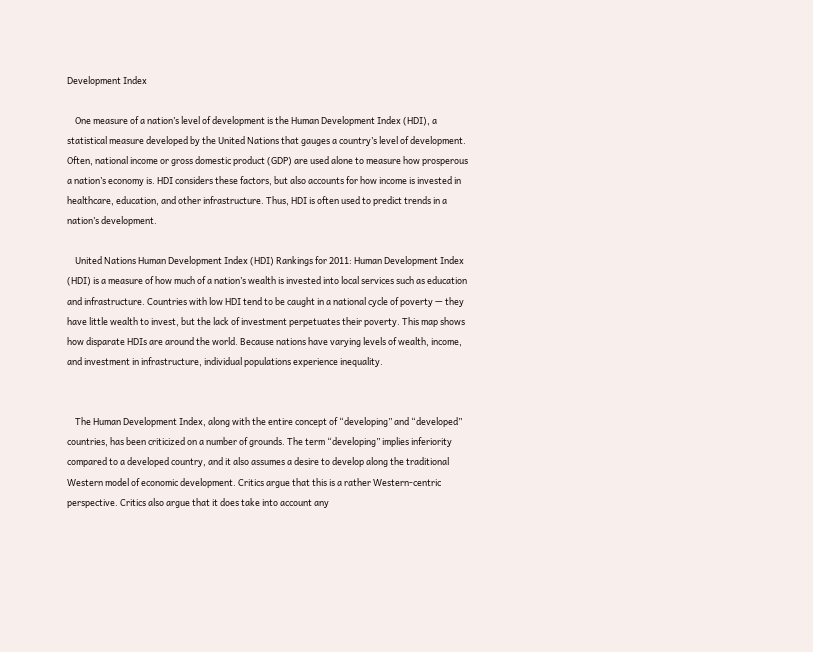Development Index

    One measure of a nation’s level of development is the Human Development Index (HDI), a statistical measure developed by the United Nations that gauges a country’s level of development. Often, national income or gross domestic product (GDP) are used alone to measure how prosperous a nation’s economy is. HDI considers these factors, but also accounts for how income is invested in healthcare, education, and other infrastructure. Thus, HDI is often used to predict trends in a nation’s development.

    United Nations Human Development Index (HDI) Rankings for 2011: Human Development Index (HDI) is a measure of how much of a nation’s wealth is invested into local services such as education and infrastructure. Countries with low HDI tend to be caught in a national cycle of poverty — they have little wealth to invest, but the lack of investment perpetuates their poverty. This map shows how disparate HDIs are around the world. Because nations have varying levels of wealth, income, and investment in infrastructure, individual populations experience inequality.


    The Human Development Index, along with the entire concept of “developing” and “developed” countries, has been criticized on a number of grounds. The term “developing” implies inferiority compared to a developed country, and it also assumes a desire to develop along the traditional Western model of economic development. Critics argue that this is a rather Western-centric perspective. Critics also argue that it does take into account any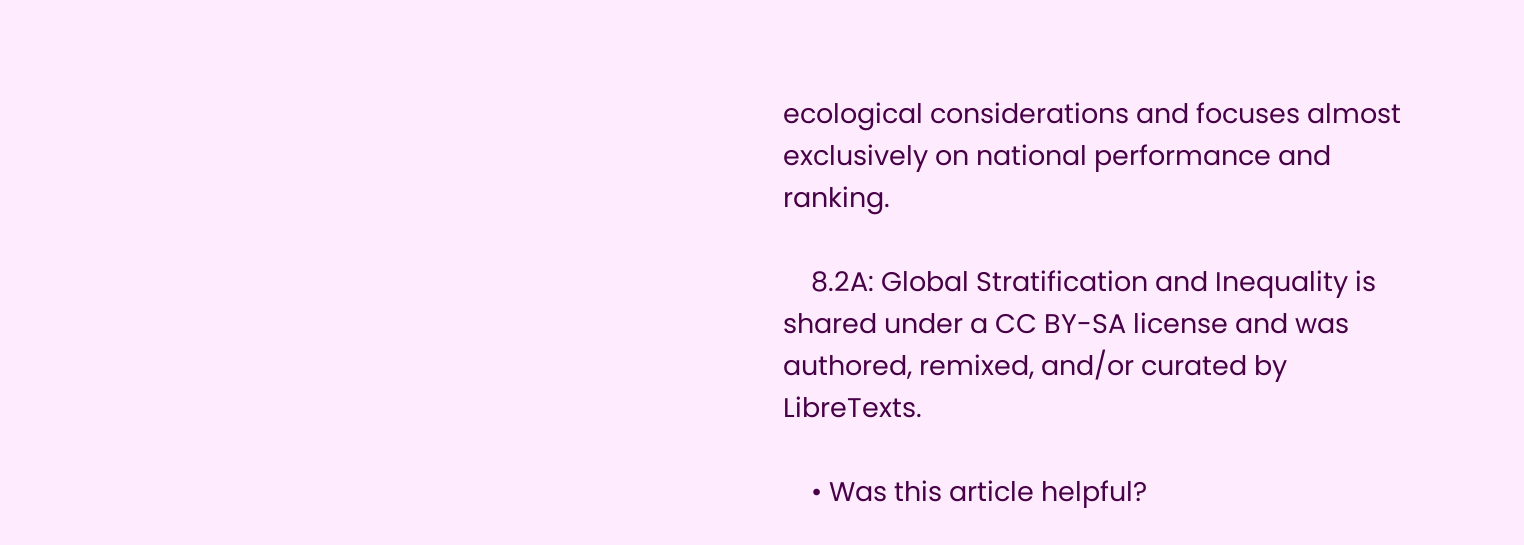ecological considerations and focuses almost exclusively on national performance and ranking.

    8.2A: Global Stratification and Inequality is shared under a CC BY-SA license and was authored, remixed, and/or curated by LibreTexts.

    • Was this article helpful?